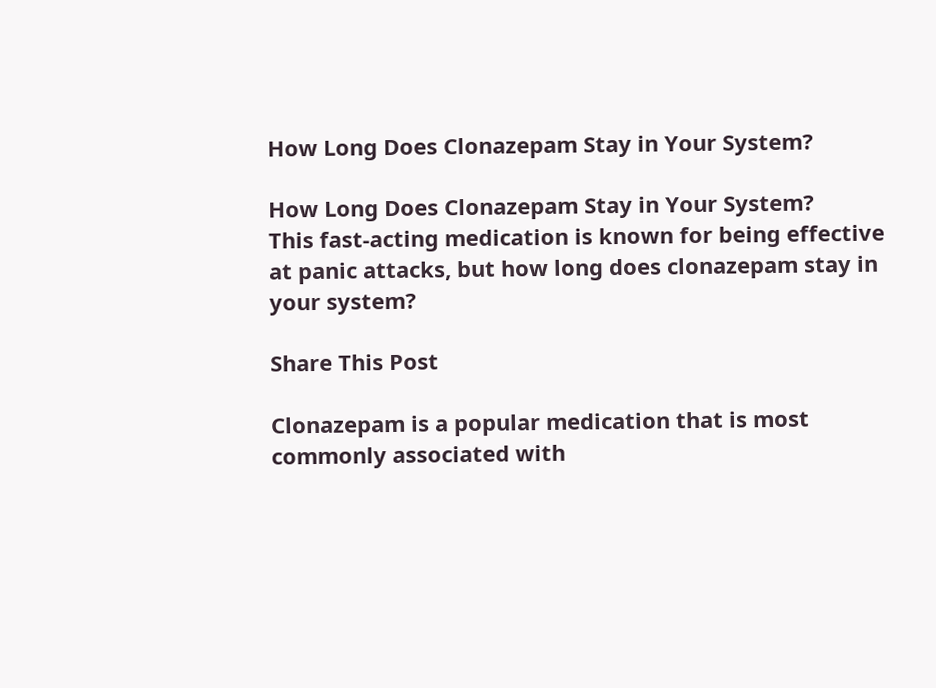How Long Does Clonazepam Stay in Your System?

How Long Does Clonazepam Stay in Your System?
This fast-acting medication is known for being effective at panic attacks, but how long does clonazepam stay in your system?

Share This Post

Clonazepam is a popular medication that is most commonly associated with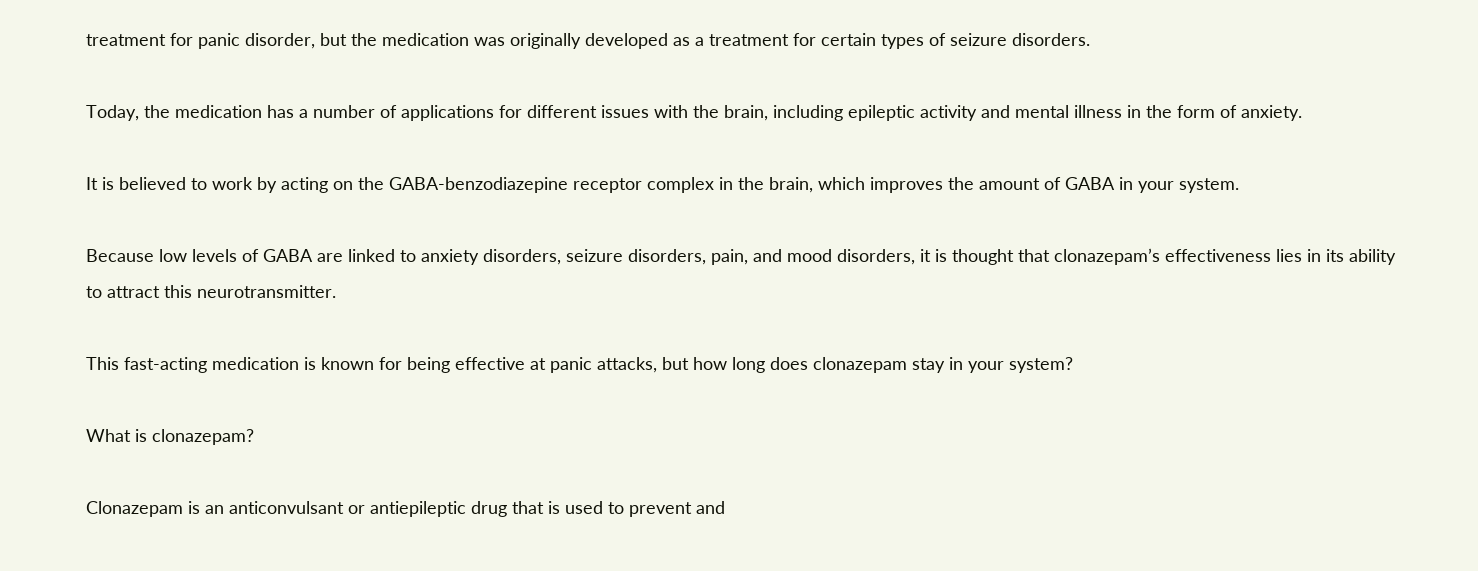treatment for panic disorder, but the medication was originally developed as a treatment for certain types of seizure disorders.

Today, the medication has a number of applications for different issues with the brain, including epileptic activity and mental illness in the form of anxiety.

It is believed to work by acting on the GABA-benzodiazepine receptor complex in the brain, which improves the amount of GABA in your system.

Because low levels of GABA are linked to anxiety disorders, seizure disorders, pain, and mood disorders, it is thought that clonazepam’s effectiveness lies in its ability to attract this neurotransmitter.

This fast-acting medication is known for being effective at panic attacks, but how long does clonazepam stay in your system?

What is clonazepam?

Clonazepam is an anticonvulsant or antiepileptic drug that is used to prevent and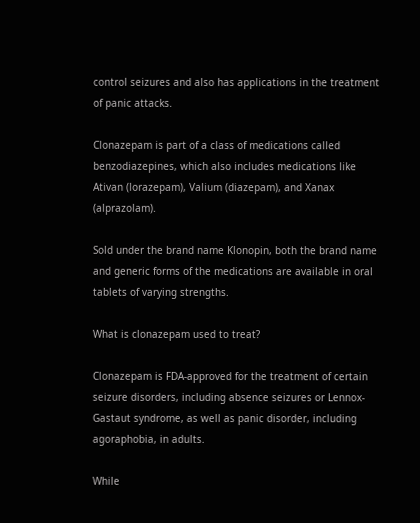control seizures and also has applications in the treatment of panic attacks.

Clonazepam is part of a class of medications called benzodiazepines, which also includes medications like Ativan (lorazepam), Valium (diazepam), and Xanax (alprazolam).

Sold under the brand name Klonopin, both the brand name and generic forms of the medications are available in oral tablets of varying strengths.

What is clonazepam used to treat?

Clonazepam is FDA-approved for the treatment of certain seizure disorders, including absence seizures or Lennox-Gastaut syndrome, as well as panic disorder, including agoraphobia, in adults.

While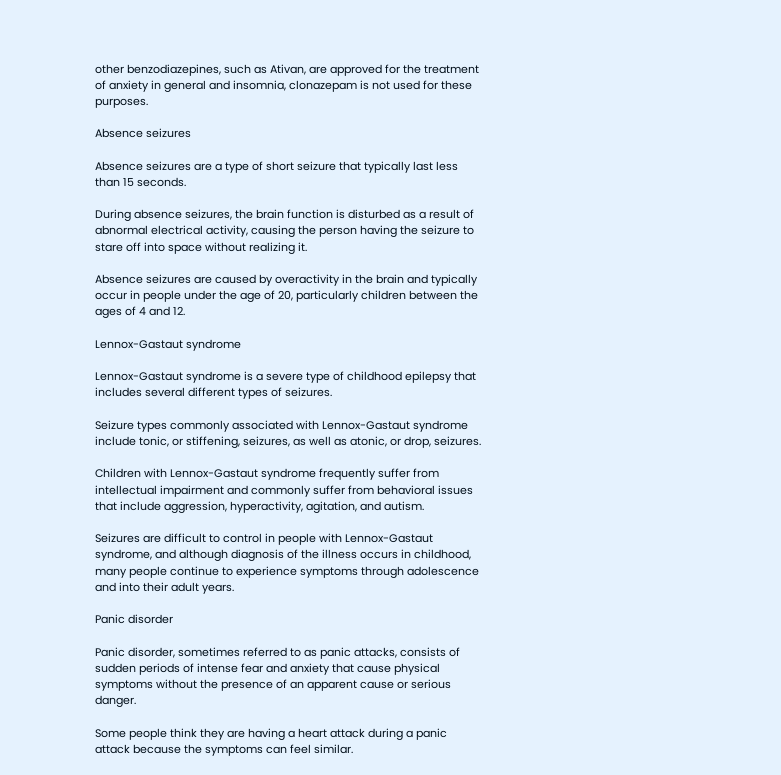other benzodiazepines, such as Ativan, are approved for the treatment of anxiety in general and insomnia, clonazepam is not used for these purposes.

Absence seizures

Absence seizures are a type of short seizure that typically last less than 15 seconds.

During absence seizures, the brain function is disturbed as a result of abnormal electrical activity, causing the person having the seizure to stare off into space without realizing it.

Absence seizures are caused by overactivity in the brain and typically occur in people under the age of 20, particularly children between the ages of 4 and 12.

Lennox-Gastaut syndrome

Lennox-Gastaut syndrome is a severe type of childhood epilepsy that includes several different types of seizures.

Seizure types commonly associated with Lennox-Gastaut syndrome include tonic, or stiffening, seizures, as well as atonic, or drop, seizures.

Children with Lennox-Gastaut syndrome frequently suffer from intellectual impairment and commonly suffer from behavioral issues that include aggression, hyperactivity, agitation, and autism.

Seizures are difficult to control in people with Lennox-Gastaut syndrome, and although diagnosis of the illness occurs in childhood, many people continue to experience symptoms through adolescence and into their adult years.

Panic disorder

Panic disorder, sometimes referred to as panic attacks, consists of sudden periods of intense fear and anxiety that cause physical symptoms without the presence of an apparent cause or serious danger.

Some people think they are having a heart attack during a panic attack because the symptoms can feel similar.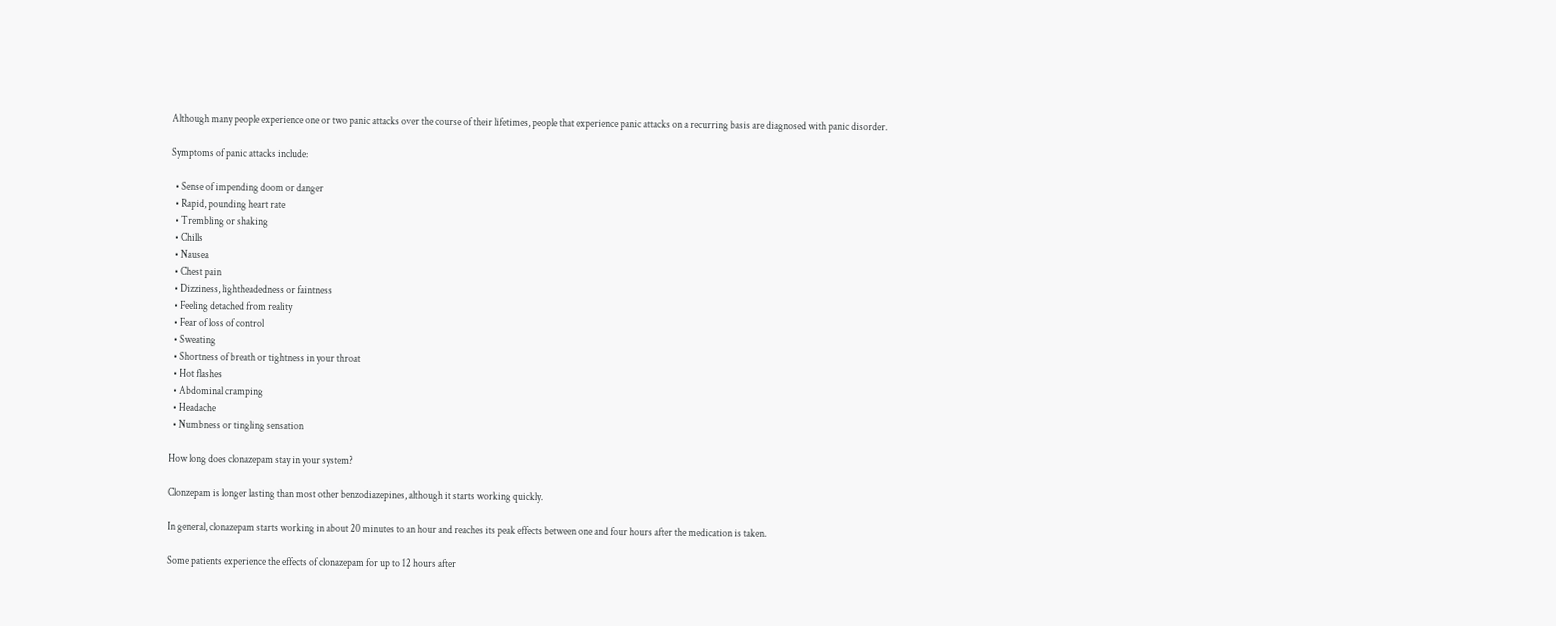Although many people experience one or two panic attacks over the course of their lifetimes, people that experience panic attacks on a recurring basis are diagnosed with panic disorder.

Symptoms of panic attacks include:

  • Sense of impending doom or danger
  • Rapid, pounding heart rate
  • Trembling or shaking
  • Chills
  • Nausea
  • Chest pain
  • Dizziness, lightheadedness or faintness
  • Feeling detached from reality
  • Fear of loss of control
  • Sweating
  • Shortness of breath or tightness in your throat
  • Hot flashes
  • Abdominal cramping
  • Headache
  • Numbness or tingling sensation

How long does clonazepam stay in your system?

Clonzepam is longer lasting than most other benzodiazepines, although it starts working quickly.

In general, clonazepam starts working in about 20 minutes to an hour and reaches its peak effects between one and four hours after the medication is taken.

Some patients experience the effects of clonazepam for up to 12 hours after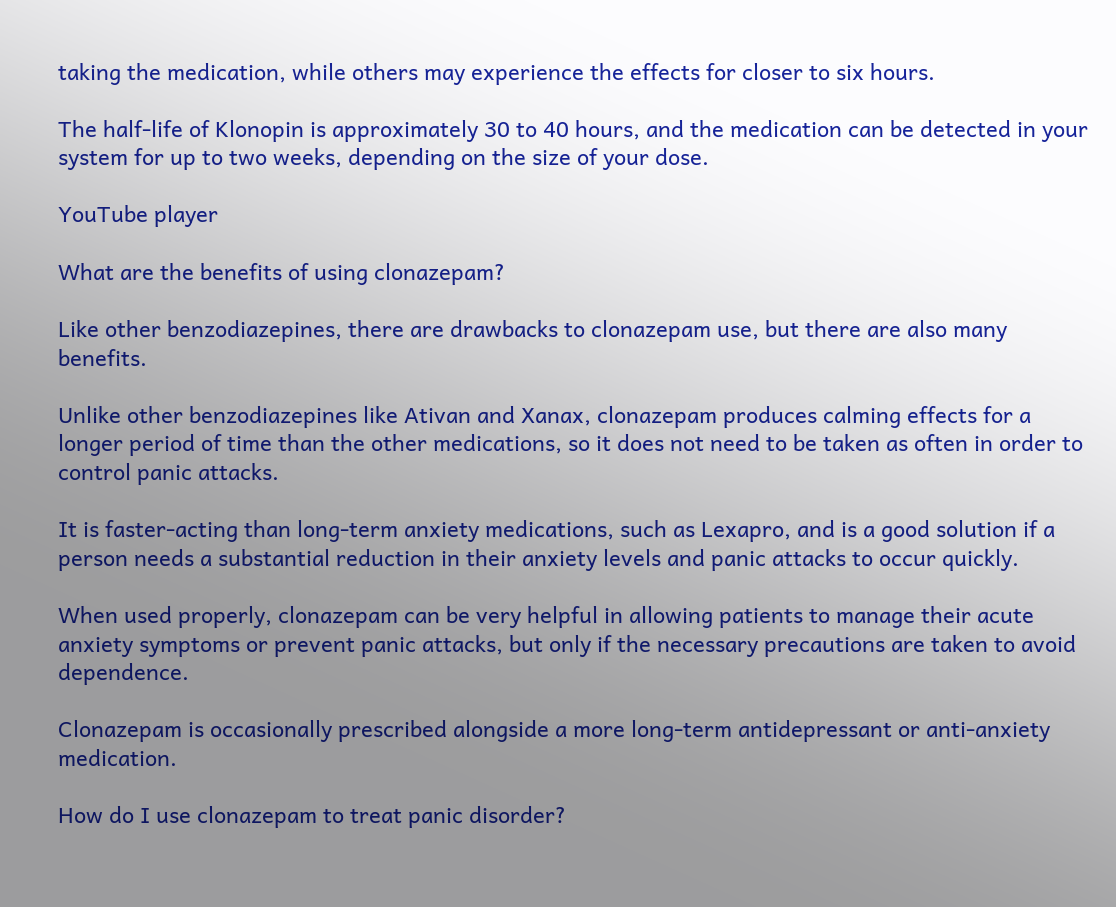taking the medication, while others may experience the effects for closer to six hours.

The half-life of Klonopin is approximately 30 to 40 hours, and the medication can be detected in your system for up to two weeks, depending on the size of your dose.

YouTube player

What are the benefits of using clonazepam?

Like other benzodiazepines, there are drawbacks to clonazepam use, but there are also many benefits.

Unlike other benzodiazepines like Ativan and Xanax, clonazepam produces calming effects for a longer period of time than the other medications, so it does not need to be taken as often in order to control panic attacks.

It is faster-acting than long-term anxiety medications, such as Lexapro, and is a good solution if a person needs a substantial reduction in their anxiety levels and panic attacks to occur quickly.

When used properly, clonazepam can be very helpful in allowing patients to manage their acute anxiety symptoms or prevent panic attacks, but only if the necessary precautions are taken to avoid dependence.

Clonazepam is occasionally prescribed alongside a more long-term antidepressant or anti-anxiety medication.

How do I use clonazepam to treat panic disorder?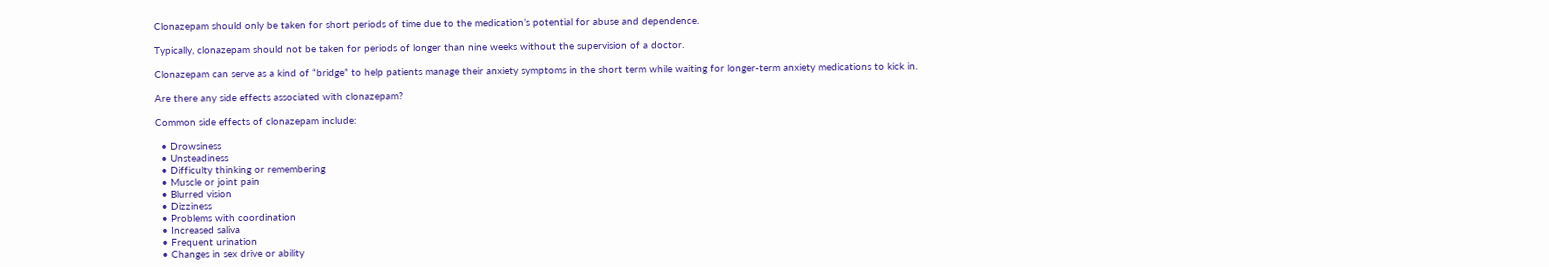Clonazepam should only be taken for short periods of time due to the medication’s potential for abuse and dependence.

Typically, clonazepam should not be taken for periods of longer than nine weeks without the supervision of a doctor.

Clonazepam can serve as a kind of “bridge” to help patients manage their anxiety symptoms in the short term while waiting for longer-term anxiety medications to kick in.

Are there any side effects associated with clonazepam?

Common side effects of clonazepam include:

  • Drowsiness
  • Unsteadiness
  • Difficulty thinking or remembering
  • Muscle or joint pain
  • Blurred vision
  • Dizziness
  • Problems with coordination
  • Increased saliva
  • Frequent urination
  • Changes in sex drive or ability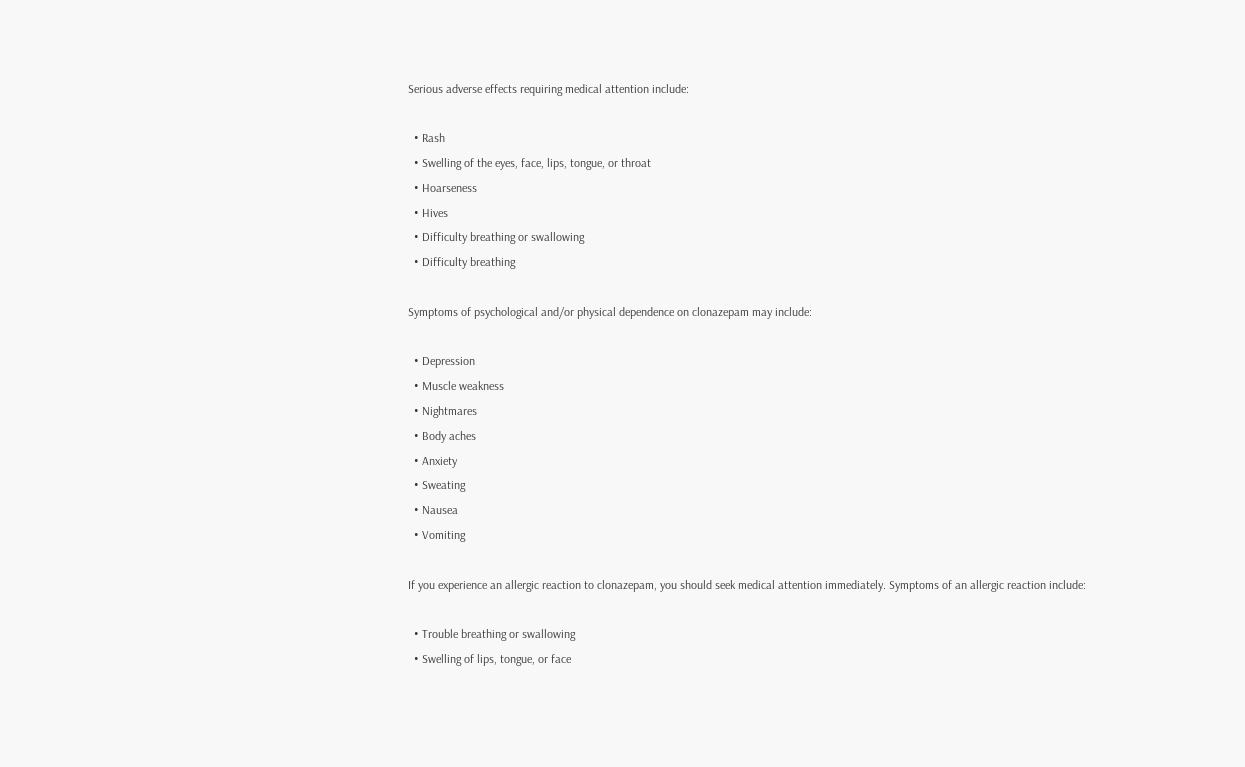Serious adverse effects requiring medical attention include:

  • Rash
  • Swelling of the eyes, face, lips, tongue, or throat
  • Hoarseness
  • Hives
  • Difficulty breathing or swallowing
  • Difficulty breathing

Symptoms of psychological and/or physical dependence on clonazepam may include:

  • Depression
  • Muscle weakness
  • Nightmares
  • Body aches
  • Anxiety
  • Sweating
  • Nausea
  • Vomiting

If you experience an allergic reaction to clonazepam, you should seek medical attention immediately. Symptoms of an allergic reaction include:

  • Trouble breathing or swallowing
  • Swelling of lips, tongue, or face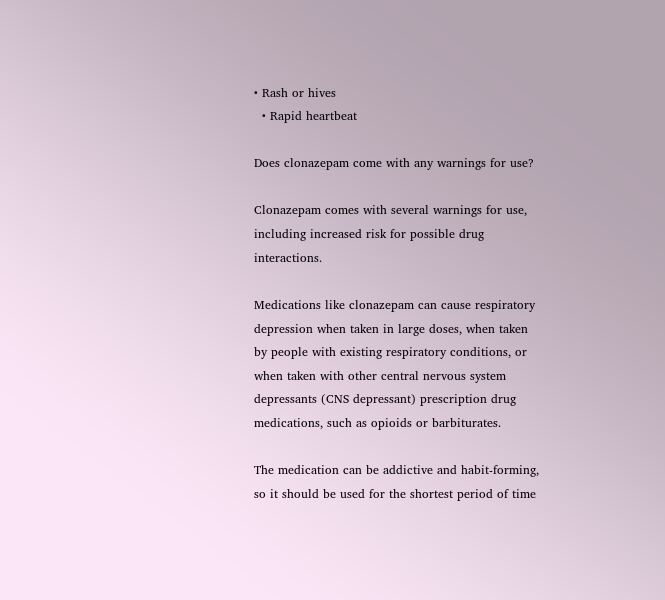• Rash or hives
  • Rapid heartbeat

Does clonazepam come with any warnings for use?

Clonazepam comes with several warnings for use, including increased risk for possible drug interactions.

Medications like clonazepam can cause respiratory depression when taken in large doses, when taken by people with existing respiratory conditions, or when taken with other central nervous system depressants (CNS depressant) prescription drug medications, such as opioids or barbiturates.

The medication can be addictive and habit-forming, so it should be used for the shortest period of time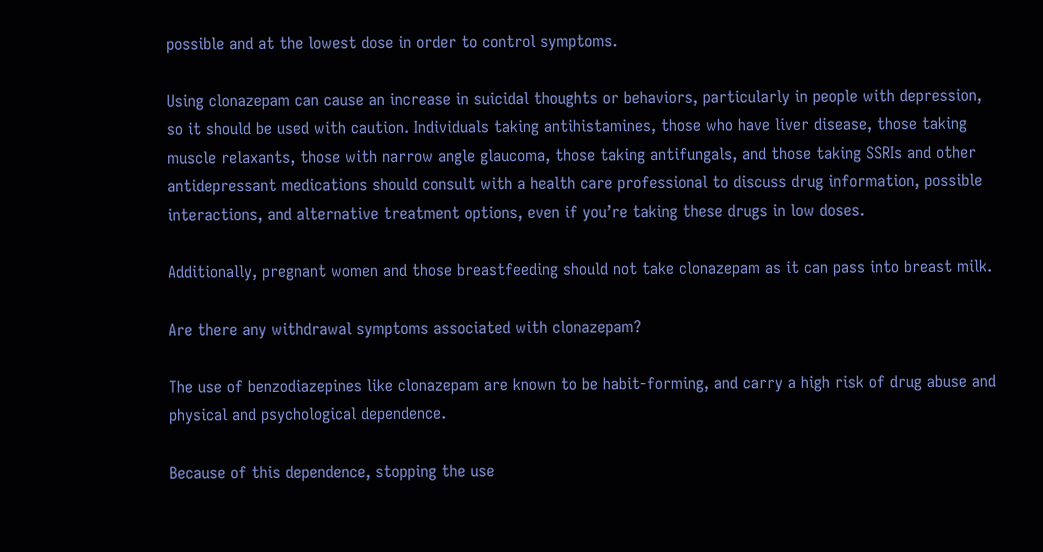possible and at the lowest dose in order to control symptoms.

Using clonazepam can cause an increase in suicidal thoughts or behaviors, particularly in people with depression, so it should be used with caution. Individuals taking antihistamines, those who have liver disease, those taking muscle relaxants, those with narrow angle glaucoma, those taking antifungals, and those taking SSRIs and other antidepressant medications should consult with a health care professional to discuss drug information, possible interactions, and alternative treatment options, even if you’re taking these drugs in low doses.

Additionally, pregnant women and those breastfeeding should not take clonazepam as it can pass into breast milk.

Are there any withdrawal symptoms associated with clonazepam?

The use of benzodiazepines like clonazepam are known to be habit-forming, and carry a high risk of drug abuse and physical and psychological dependence.

Because of this dependence, stopping the use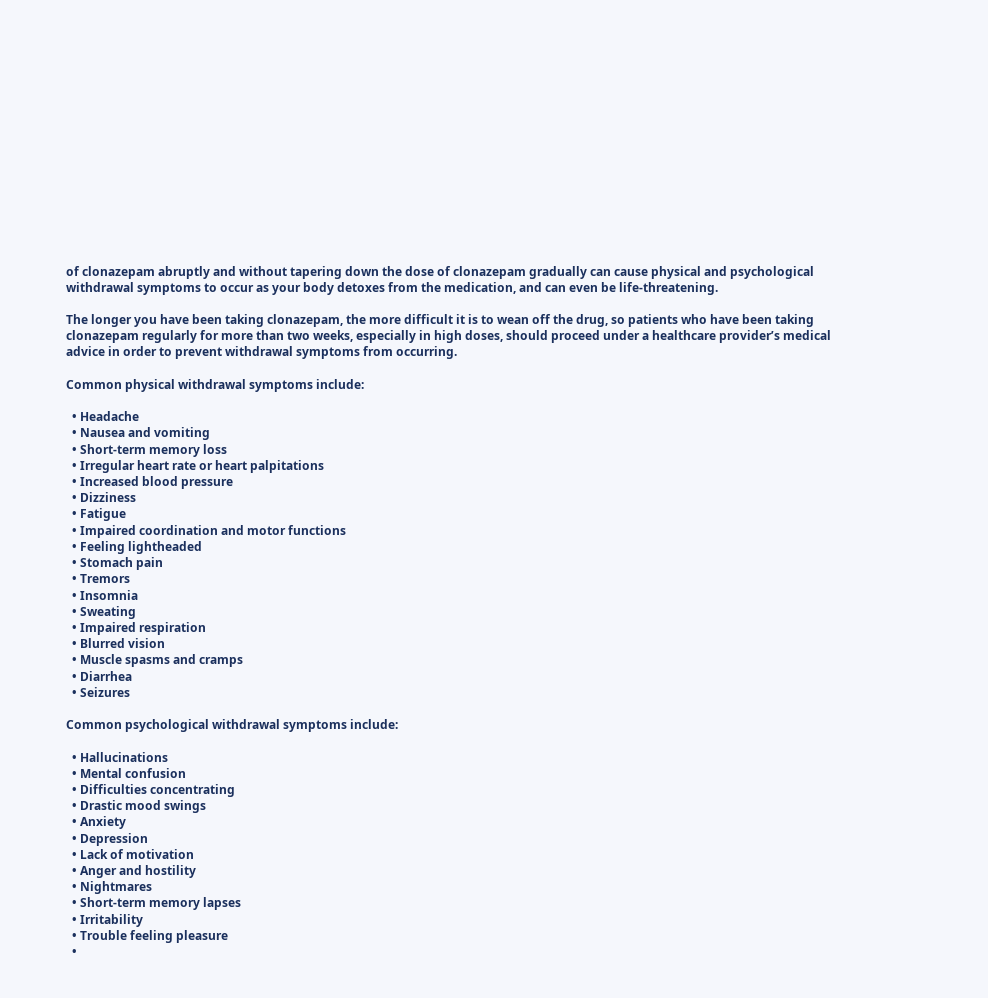of clonazepam abruptly and without tapering down the dose of clonazepam gradually can cause physical and psychological withdrawal symptoms to occur as your body detoxes from the medication, and can even be life-threatening.

The longer you have been taking clonazepam, the more difficult it is to wean off the drug, so patients who have been taking clonazepam regularly for more than two weeks, especially in high doses, should proceed under a healthcare provider’s medical advice in order to prevent withdrawal symptoms from occurring.

Common physical withdrawal symptoms include:

  • Headache
  • Nausea and vomiting
  • Short-term memory loss
  • Irregular heart rate or heart palpitations
  • Increased blood pressure
  • Dizziness
  • Fatigue
  • Impaired coordination and motor functions
  • Feeling lightheaded
  • Stomach pain
  • Tremors
  • Insomnia
  • Sweating
  • Impaired respiration
  • Blurred vision
  • Muscle spasms and cramps
  • Diarrhea
  • Seizures

Common psychological withdrawal symptoms include:

  • Hallucinations
  • Mental confusion
  • Difficulties concentrating
  • Drastic mood swings
  • Anxiety
  • Depression
  • Lack of motivation
  • Anger and hostility
  • Nightmares
  • Short-term memory lapses
  • Irritability
  • Trouble feeling pleasure
  •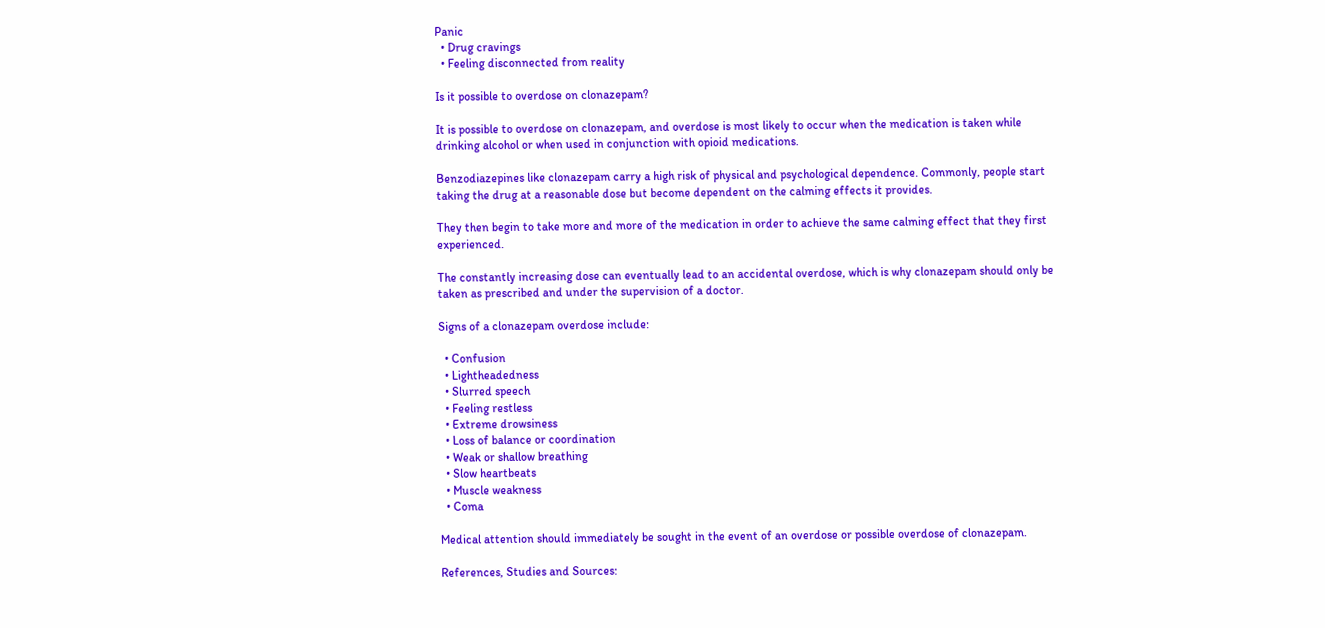Panic
  • Drug cravings
  • Feeling disconnected from reality

Is it possible to overdose on clonazepam?

It is possible to overdose on clonazepam, and overdose is most likely to occur when the medication is taken while drinking alcohol or when used in conjunction with opioid medications.

Benzodiazepines like clonazepam carry a high risk of physical and psychological dependence. Commonly, people start taking the drug at a reasonable dose but become dependent on the calming effects it provides.

They then begin to take more and more of the medication in order to achieve the same calming effect that they first experienced.

The constantly increasing dose can eventually lead to an accidental overdose, which is why clonazepam should only be taken as prescribed and under the supervision of a doctor.

Signs of a clonazepam overdose include:

  • Confusion
  • Lightheadedness
  • Slurred speech
  • Feeling restless
  • Extreme drowsiness
  • Loss of balance or coordination
  • Weak or shallow breathing
  • Slow heartbeats
  • Muscle weakness
  • Coma

Medical attention should immediately be sought in the event of an overdose or possible overdose of clonazepam.

References, Studies and Sources: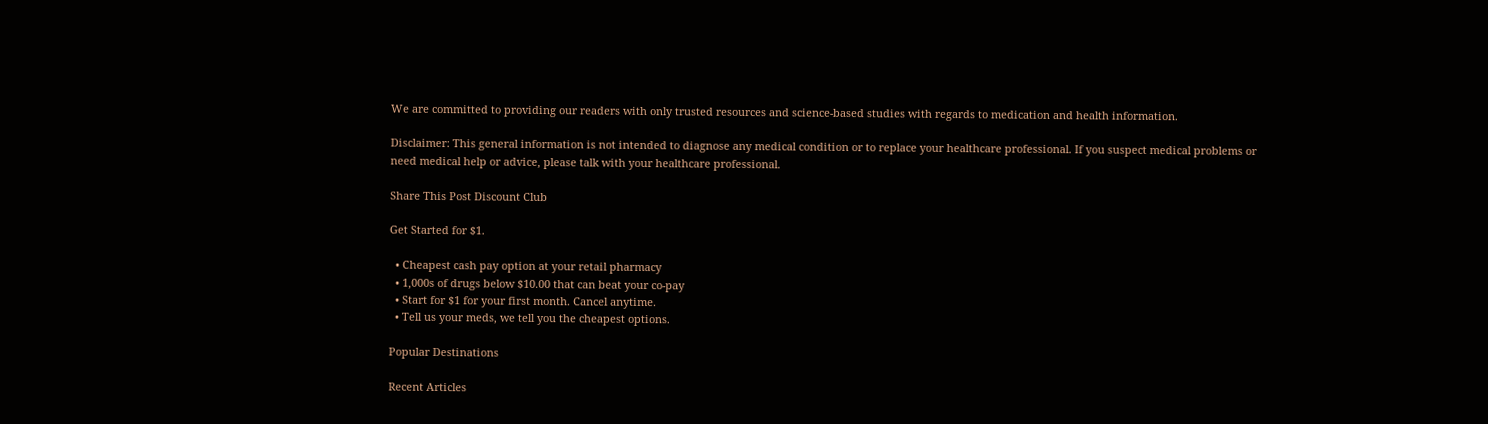We are committed to providing our readers with only trusted resources and science-based studies with regards to medication and health information.

Disclaimer: This general information is not intended to diagnose any medical condition or to replace your healthcare professional. If you suspect medical problems or need medical help or advice, please talk with your healthcare professional.

Share This Post Discount Club

Get Started for $1.

  • Cheapest cash pay option at your retail pharmacy
  • 1,000s of drugs below $10.00 that can beat your co-pay
  • Start for $1 for your first month. Cancel anytime.
  • Tell us your meds, we tell you the cheapest options.

Popular Destinations

Recent Articles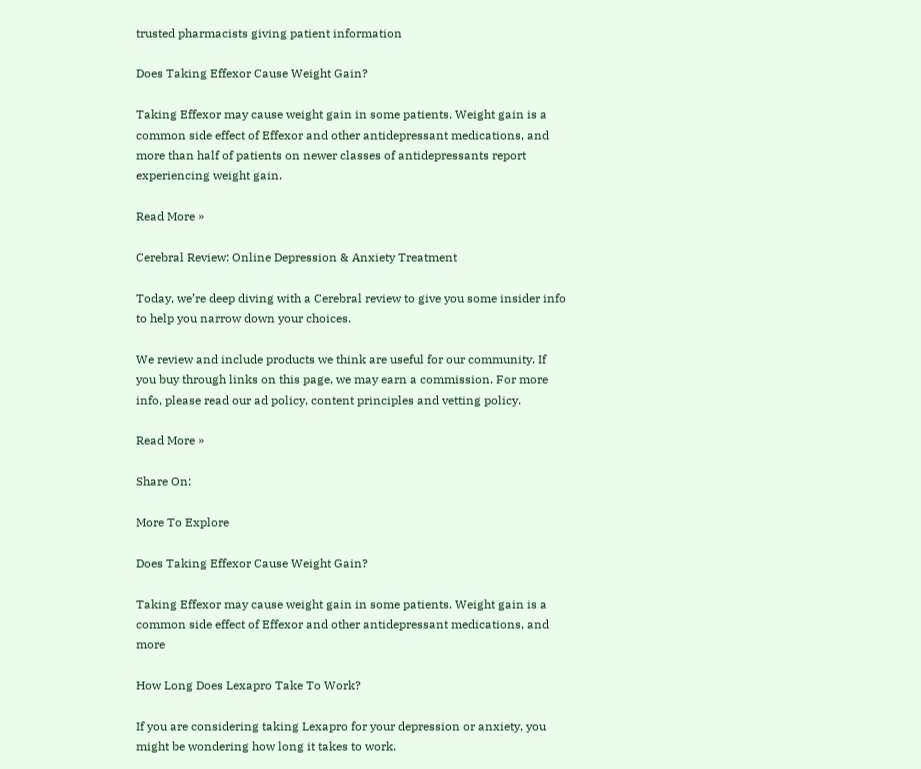trusted pharmacists giving patient information

Does Taking Effexor Cause Weight Gain?

Taking Effexor may cause weight gain in some patients. Weight gain is a common side effect of Effexor and other antidepressant medications, and more than half of patients on newer classes of antidepressants report experiencing weight gain.

Read More »

Cerebral Review: Online Depression & Anxiety Treatment

Today, we’re deep diving with a Cerebral review to give you some insider info to help you narrow down your choices.

We review and include products we think are useful for our community. If you buy through links on this page, we may earn a commission. For more info, please read our ad policy, content principles and vetting policy.

Read More »

Share On:

More To Explore

Does Taking Effexor Cause Weight Gain?

Taking Effexor may cause weight gain in some patients. Weight gain is a common side effect of Effexor and other antidepressant medications, and more

How Long Does Lexapro Take To Work?

If you are considering taking Lexapro for your depression or anxiety, you might be wondering how long it takes to work.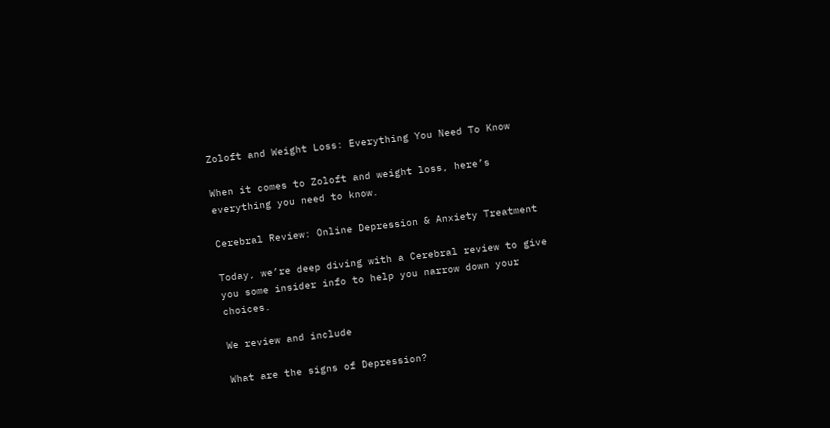Zoloft and Weight Loss: Everything You Need To Know

When it comes to Zoloft and weight loss, here’s everything you need to know.

Cerebral Review: Online Depression & Anxiety Treatment

Today, we’re deep diving with a Cerebral review to give you some insider info to help you narrow down your choices.

We review and include

What are the signs of Depression?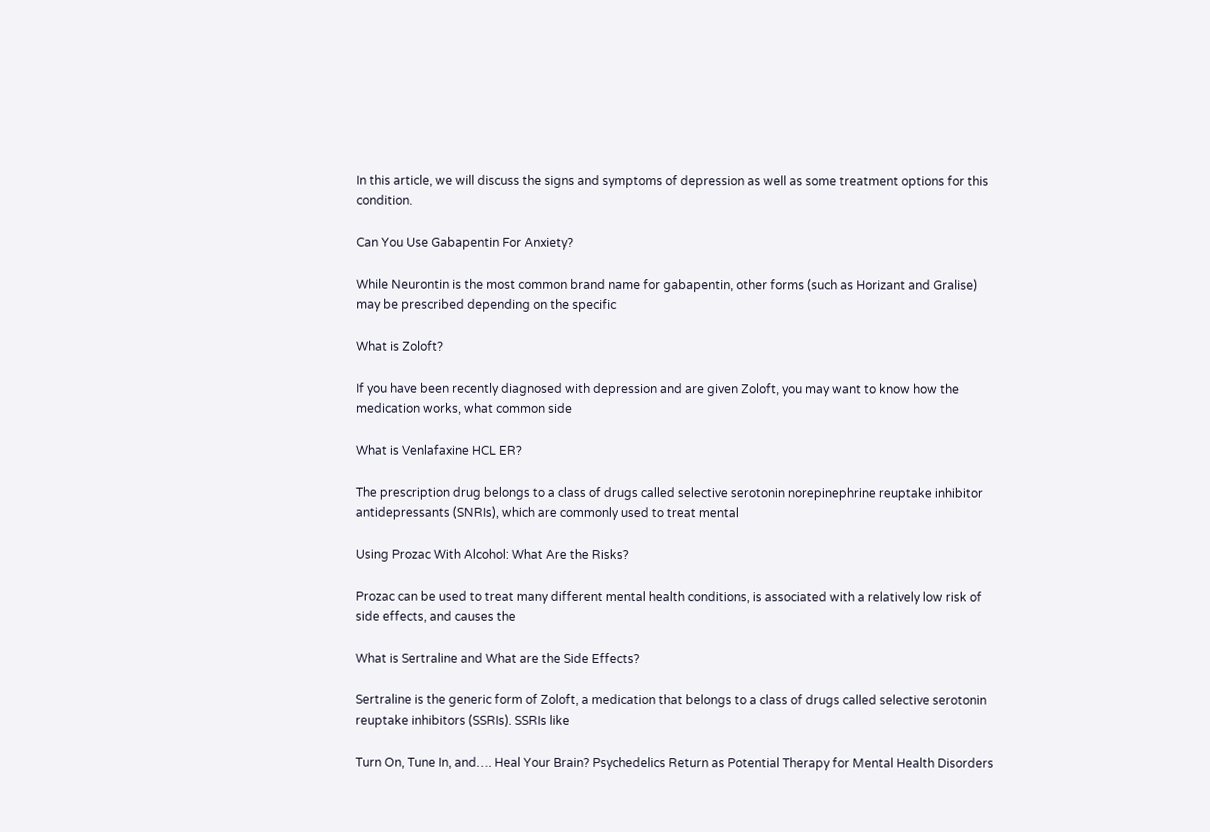In this article, we will discuss the signs and symptoms of depression as well as some treatment options for this condition.

Can You Use Gabapentin For Anxiety?

While Neurontin is the most common brand name for gabapentin, other forms (such as Horizant and Gralise) may be prescribed depending on the specific

What is Zoloft?

If you have been recently diagnosed with depression and are given Zoloft, you may want to know how the medication works, what common side

What is Venlafaxine HCL ER?

The prescription drug belongs to a class of drugs called selective serotonin norepinephrine reuptake inhibitor antidepressants (SNRIs), which are commonly used to treat mental

Using Prozac With Alcohol: What Are the Risks?

Prozac can be used to treat many different mental health conditions, is associated with a relatively low risk of side effects, and causes the

What is Sertraline and What are the Side Effects?

Sertraline is the generic form of Zoloft, a medication that belongs to a class of drugs called selective serotonin reuptake inhibitors (SSRIs). SSRIs like

Turn On, Tune In, and…. Heal Your Brain? Psychedelics Return as Potential Therapy for Mental Health Disorders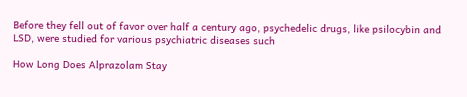Before they fell out of favor over half a century ago, psychedelic drugs, like psilocybin and LSD, were studied for various psychiatric diseases such

How Long Does Alprazolam Stay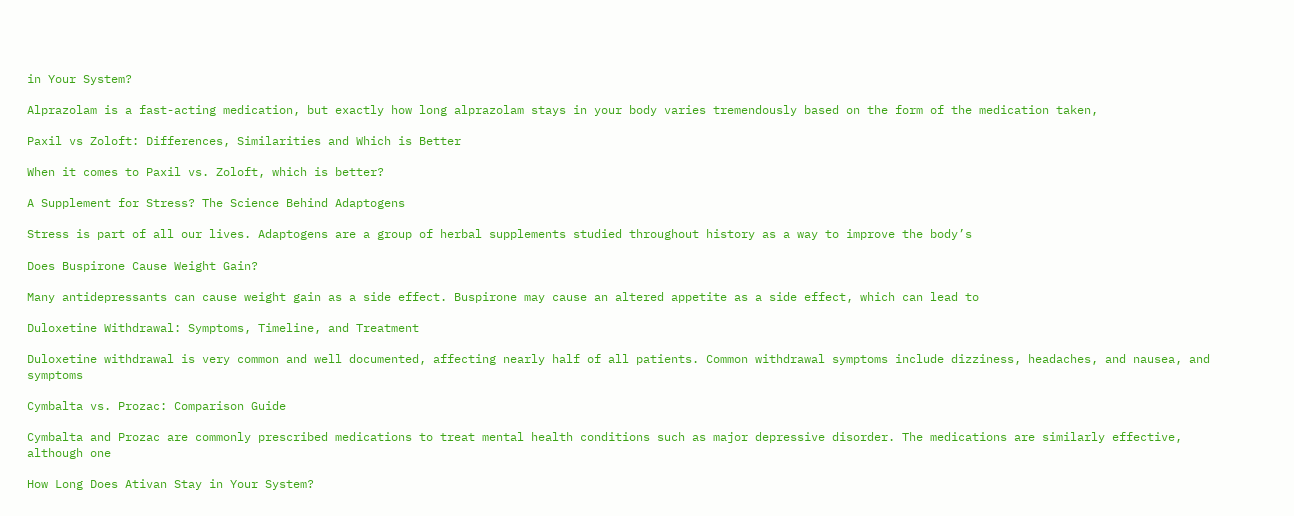in Your System?

Alprazolam is a fast-acting medication, but exactly how long alprazolam stays in your body varies tremendously based on the form of the medication taken,

Paxil vs Zoloft: Differences, Similarities and Which is Better

When it comes to Paxil vs. Zoloft, which is better?

A Supplement for Stress? The Science Behind Adaptogens

Stress is part of all our lives. Adaptogens are a group of herbal supplements studied throughout history as a way to improve the body’s

Does Buspirone Cause Weight Gain?

Many antidepressants can cause weight gain as a side effect. Buspirone may cause an altered appetite as a side effect, which can lead to

Duloxetine Withdrawal: Symptoms, Timeline, and Treatment

Duloxetine withdrawal is very common and well documented, affecting nearly half of all patients. Common withdrawal symptoms include dizziness, headaches, and nausea, and symptoms

Cymbalta vs. Prozac: Comparison Guide

Cymbalta and Prozac are commonly prescribed medications to treat mental health conditions such as major depressive disorder. The medications are similarly effective, although one

How Long Does Ativan Stay in Your System?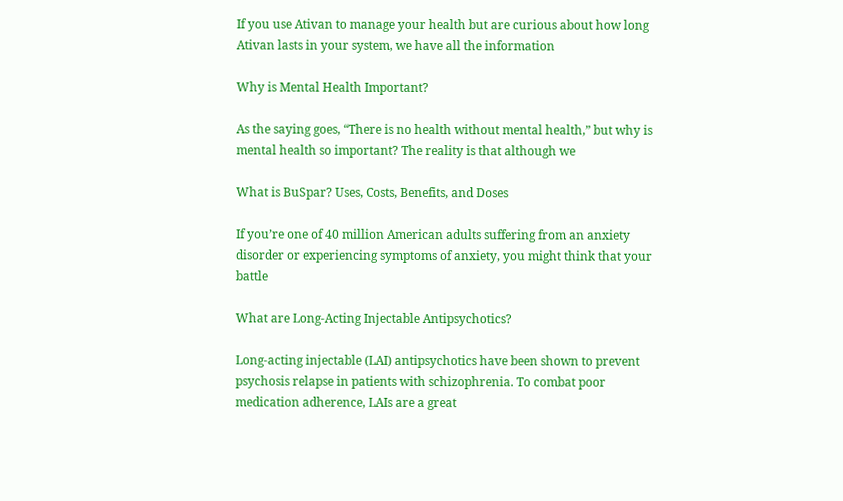If you use Ativan to manage your health but are curious about how long Ativan lasts in your system, we have all the information

Why is Mental Health Important?

As the saying goes, “There is no health without mental health,” but why is mental health so important? The reality is that although we

What is BuSpar? Uses, Costs, Benefits, and Doses

If you’re one of 40 million American adults suffering from an anxiety disorder or experiencing symptoms of anxiety, you might think that your battle

What are Long-Acting Injectable Antipsychotics?

Long-acting injectable (LAI) antipsychotics have been shown to prevent psychosis relapse in patients with schizophrenia. To combat poor medication adherence, LAIs are a great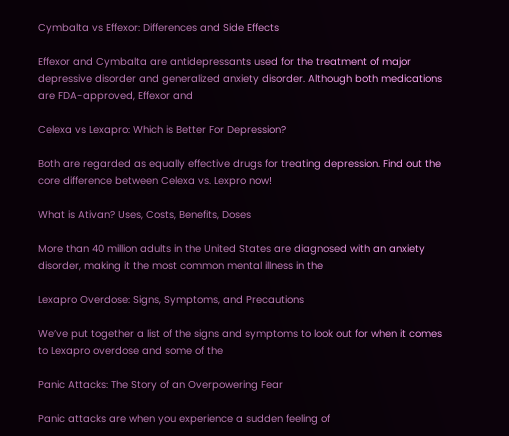Cymbalta vs Effexor: Differences and Side Effects

Effexor and Cymbalta are antidepressants used for the treatment of major depressive disorder and generalized anxiety disorder. Although both medications are FDA-approved, Effexor and

Celexa vs Lexapro: Which is Better For Depression?

Both are regarded as equally effective drugs for treating depression. Find out the core difference between Celexa vs. Lexpro now!

What is Ativan? Uses, Costs, Benefits, Doses

More than 40 million adults in the United States are diagnosed with an anxiety disorder, making it the most common mental illness in the

Lexapro Overdose: Signs, Symptoms, and Precautions

We’ve put together a list of the signs and symptoms to look out for when it comes to Lexapro overdose and some of the

Panic Attacks: The Story of an Overpowering Fear

Panic attacks are when you experience a sudden feeling of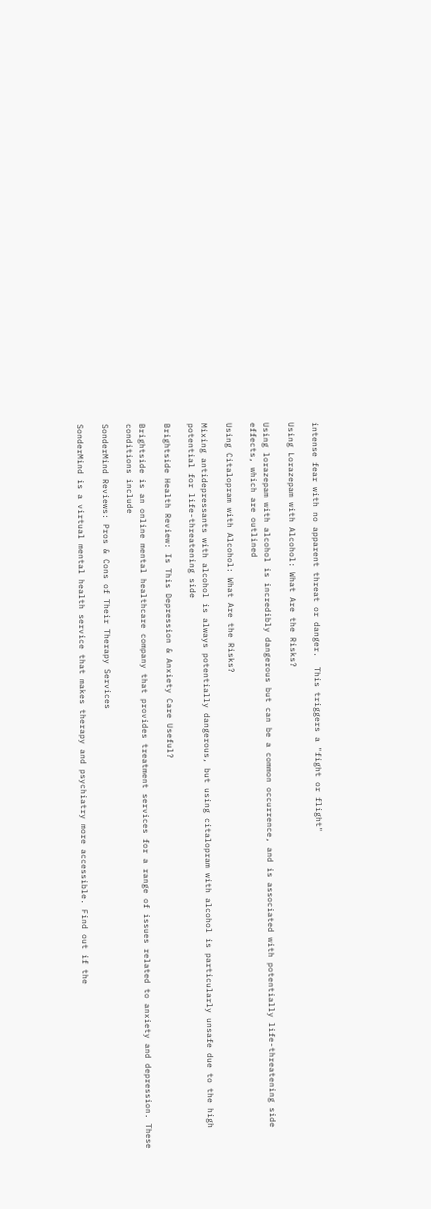intense fear with no apparent threat or danger.  This triggers a "fight or flight"

Using Lorazepam with Alcohol: What Are the Risks?

Using lorazepam with alcohol is incredibly dangerous but can be a common occurrence, and is associated with potentially life-threatening side effects, which are outlined

Using Citalopram with Alcohol: What Are the Risks?

Mixing antidepressants with alcohol is always potentially dangerous, but using citalopram with alcohol is particularly unsafe due to the high potential for life-threatening side

Brightside Health Review: Is This Depression & Anxiety Care Useful?

Brightside is an online mental healthcare company that provides treatment services for a range of issues related to anxiety and depression. These conditions include

SonderMind Reviews: Pros & Cons of Their Therapy Services

SonderMind is a virtual mental health service that makes therapy and psychiatry more accessible. Find out if the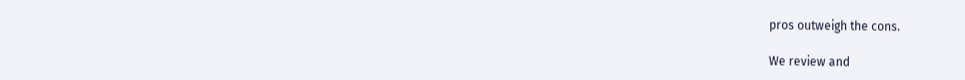pros outweigh the cons.

We review and